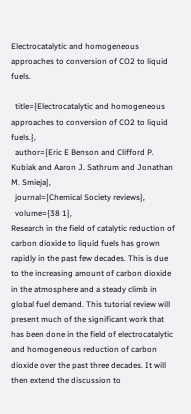Electrocatalytic and homogeneous approaches to conversion of CO2 to liquid fuels.

  title={Electrocatalytic and homogeneous approaches to conversion of CO2 to liquid fuels.},
  author={Eric E Benson and Clifford P. Kubiak and Aaron J. Sathrum and Jonathan M. Smieja},
  journal={Chemical Society reviews},
  volume={38 1},
Research in the field of catalytic reduction of carbon dioxide to liquid fuels has grown rapidly in the past few decades. This is due to the increasing amount of carbon dioxide in the atmosphere and a steady climb in global fuel demand. This tutorial review will present much of the significant work that has been done in the field of electrocatalytic and homogeneous reduction of carbon dioxide over the past three decades. It will then extend the discussion to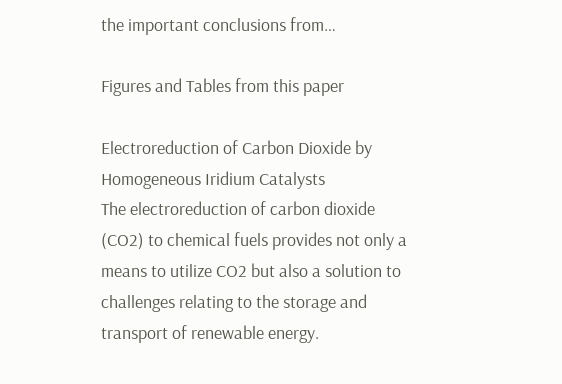the important conclusions from…

Figures and Tables from this paper

Electroreduction of Carbon Dioxide by Homogeneous Iridium Catalysts
The electroreduction of carbon dioxide (CO2) to chemical fuels provides not only a means to utilize CO2 but also a solution to challenges relating to the storage and transport of renewable energy.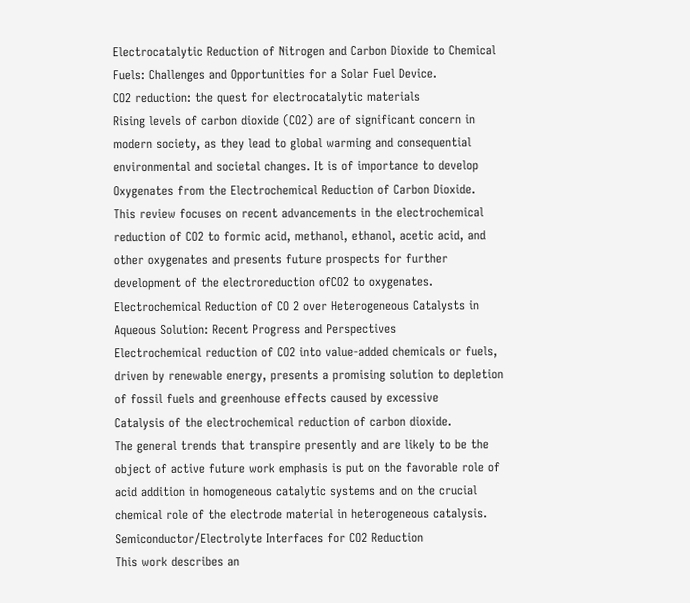Electrocatalytic Reduction of Nitrogen and Carbon Dioxide to Chemical Fuels: Challenges and Opportunities for a Solar Fuel Device.
CO2 reduction: the quest for electrocatalytic materials
Rising levels of carbon dioxide (CO2) are of significant concern in modern society, as they lead to global warming and consequential environmental and societal changes. It is of importance to develop
Oxygenates from the Electrochemical Reduction of Carbon Dioxide.
This review focuses on recent advancements in the electrochemical reduction of CO2 to formic acid, methanol, ethanol, acetic acid, and other oxygenates and presents future prospects for further development of the electroreduction ofCO2 to oxygenates.
Electrochemical Reduction of CO 2 over Heterogeneous Catalysts in Aqueous Solution: Recent Progress and Perspectives
Electrochemical reduction of CO2 into value‐added chemicals or fuels, driven by renewable energy, presents a promising solution to depletion of fossil fuels and greenhouse effects caused by excessive
Catalysis of the electrochemical reduction of carbon dioxide.
The general trends that transpire presently and are likely to be the object of active future work emphasis is put on the favorable role of acid addition in homogeneous catalytic systems and on the crucial chemical role of the electrode material in heterogeneous catalysis.
Semiconductor/Electrolyte Interfaces for CO2 Reduction
This work describes an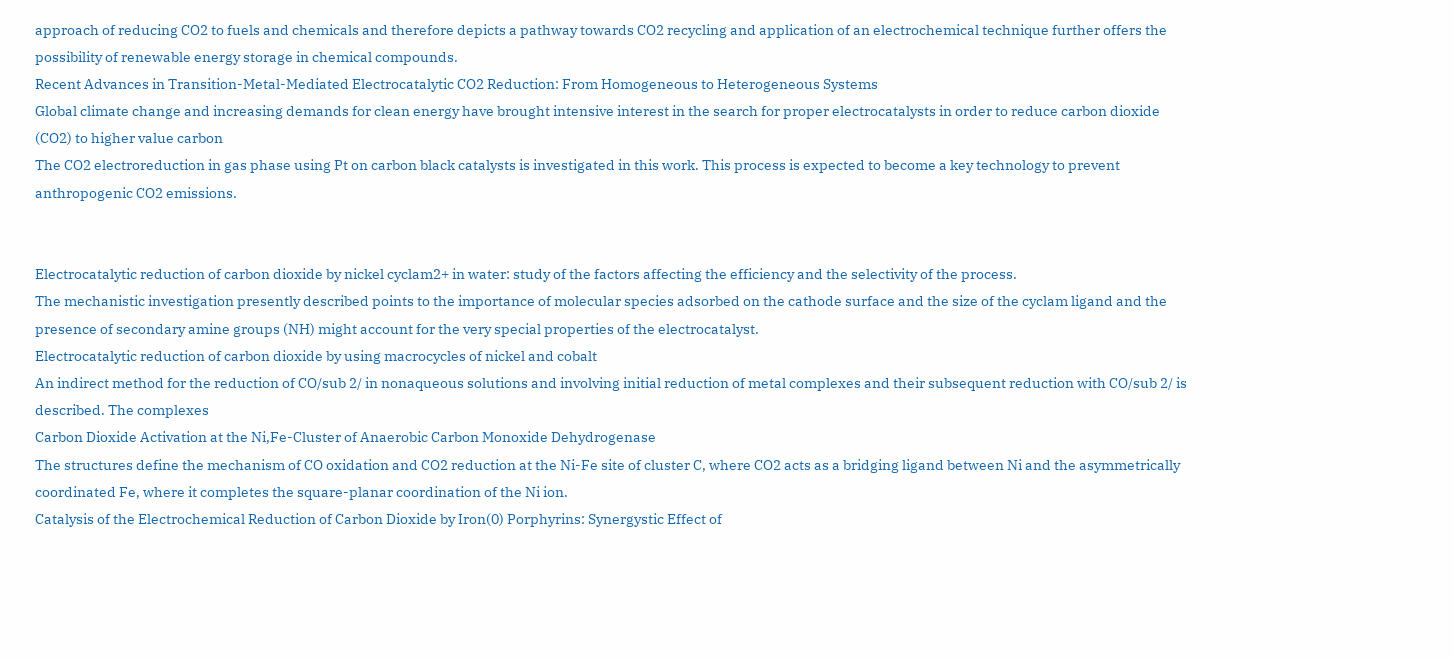approach of reducing CO2 to fuels and chemicals and therefore depicts a pathway towards CO2 recycling and application of an electrochemical technique further offers the possibility of renewable energy storage in chemical compounds.
Recent Advances in Transition-Metal-Mediated Electrocatalytic CO2 Reduction: From Homogeneous to Heterogeneous Systems
Global climate change and increasing demands for clean energy have brought intensive interest in the search for proper electrocatalysts in order to reduce carbon dioxide (CO2) to higher value carbon
The CO2 electroreduction in gas phase using Pt on carbon black catalysts is investigated in this work. This process is expected to become a key technology to prevent anthropogenic CO2 emissions.


Electrocatalytic reduction of carbon dioxide by nickel cyclam2+ in water: study of the factors affecting the efficiency and the selectivity of the process.
The mechanistic investigation presently described points to the importance of molecular species adsorbed on the cathode surface and the size of the cyclam ligand and the presence of secondary amine groups (NH) might account for the very special properties of the electrocatalyst.
Electrocatalytic reduction of carbon dioxide by using macrocycles of nickel and cobalt
An indirect method for the reduction of CO/sub 2/ in nonaqueous solutions and involving initial reduction of metal complexes and their subsequent reduction with CO/sub 2/ is described. The complexes
Carbon Dioxide Activation at the Ni,Fe-Cluster of Anaerobic Carbon Monoxide Dehydrogenase
The structures define the mechanism of CO oxidation and CO2 reduction at the Ni-Fe site of cluster C, where CO2 acts as a bridging ligand between Ni and the asymmetrically coordinated Fe, where it completes the square-planar coordination of the Ni ion.
Catalysis of the Electrochemical Reduction of Carbon Dioxide by Iron(0) Porphyrins: Synergystic Effect of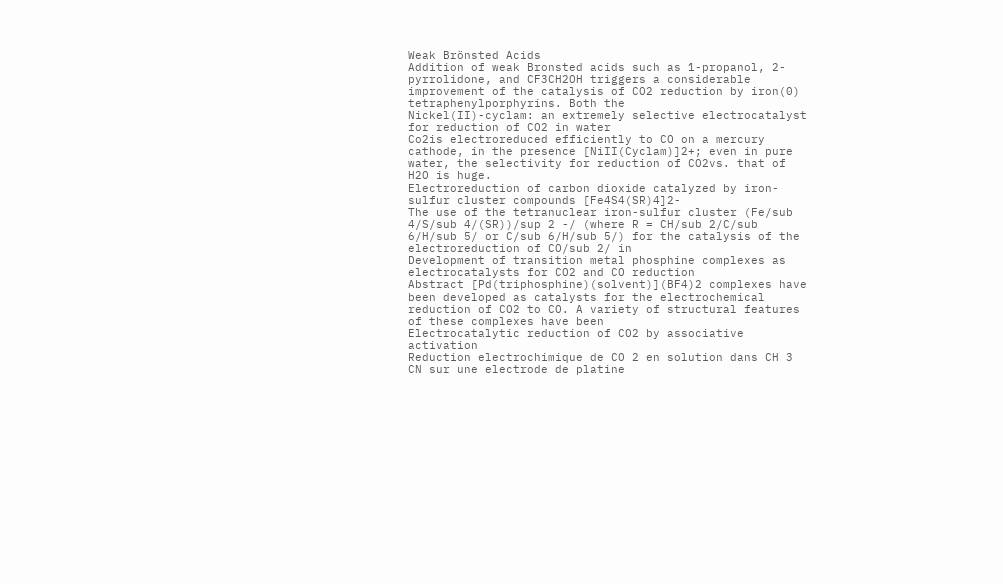Weak Brönsted Acids
Addition of weak Bronsted acids such as 1-propanol, 2-pyrrolidone, and CF3CH2OH triggers a considerable improvement of the catalysis of CO2 reduction by iron(0) tetraphenylporphyrins. Both the
Nickel(II)-cyclam: an extremely selective electrocatalyst for reduction of CO2 in water
Co2is electroreduced efficiently to CO on a mercury cathode, in the presence [NiII(Cyclam)]2+; even in pure water, the selectivity for reduction of CO2vs. that of H2O is huge.
Electroreduction of carbon dioxide catalyzed by iron-sulfur cluster compounds [Fe4S4(SR)4]2-
The use of the tetranuclear iron-sulfur cluster (Fe/sub 4/S/sub 4/(SR))/sup 2 -/ (where R = CH/sub 2/C/sub 6/H/sub 5/ or C/sub 6/H/sub 5/) for the catalysis of the electroreduction of CO/sub 2/ in
Development of transition metal phosphine complexes as electrocatalysts for CO2 and CO reduction
Abstract [Pd(triphosphine)(solvent)](BF4)2 complexes have been developed as catalysts for the electrochemical reduction of CO2 to CO. A variety of structural features of these complexes have been
Electrocatalytic reduction of CO2 by associative activation
Reduction electrochimique de CO 2 en solution dans CH 3 CN sur une electrode de platine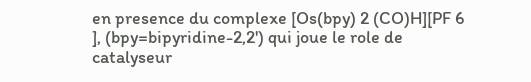en presence du complexe [Os(bpy) 2 (CO)H][PF 6 ], (bpy=bipyridine-2,2') qui joue le role de catalyseur